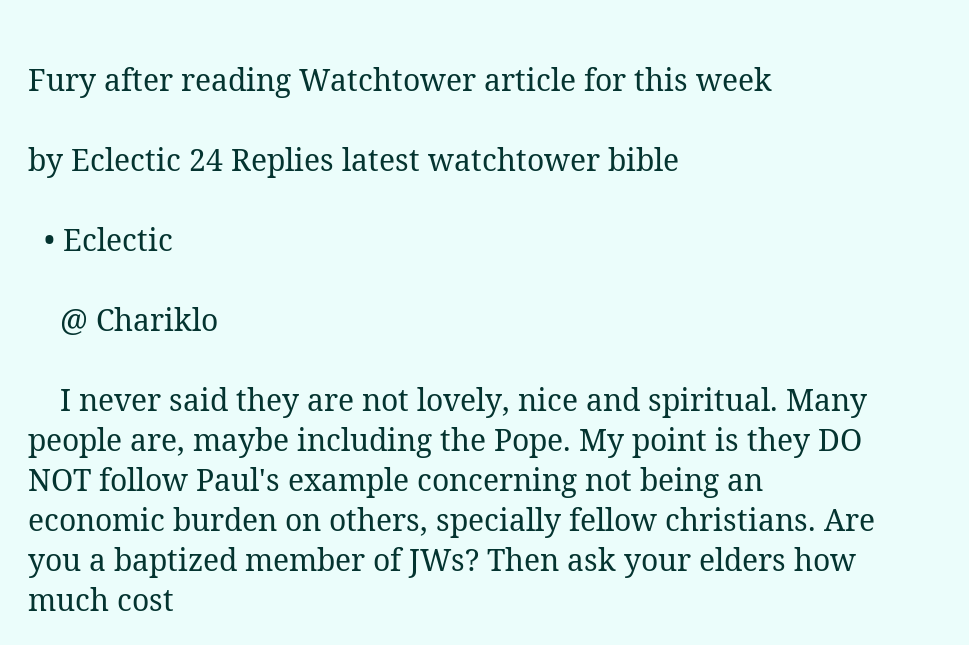Fury after reading Watchtower article for this week

by Eclectic 24 Replies latest watchtower bible

  • Eclectic

    @ Chariklo

    I never said they are not lovely, nice and spiritual. Many people are, maybe including the Pope. My point is they DO NOT follow Paul's example concerning not being an economic burden on others, specially fellow christians. Are you a baptized member of JWs? Then ask your elders how much cost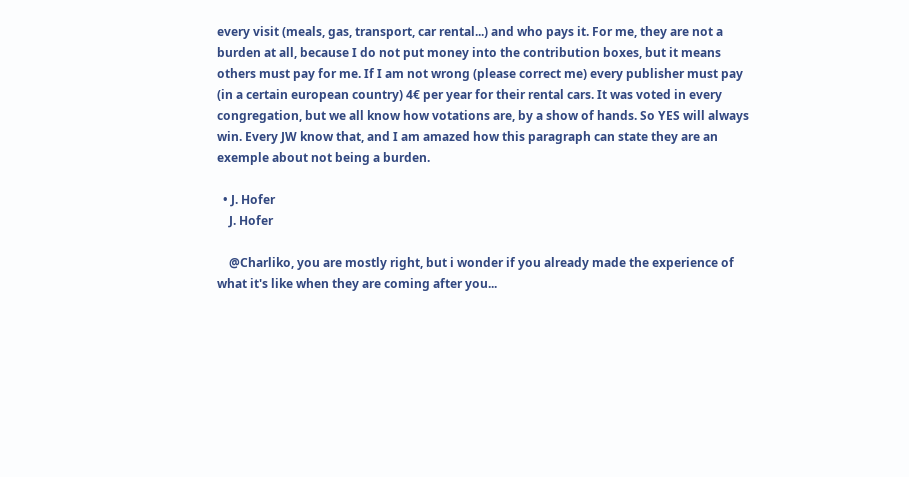every visit (meals, gas, transport, car rental...) and who pays it. For me, they are not a burden at all, because I do not put money into the contribution boxes, but it means others must pay for me. If I am not wrong (please correct me) every publisher must pay (in a certain european country) 4€ per year for their rental cars. It was voted in every congregation, but we all know how votations are, by a show of hands. So YES will always win. Every JW know that, and I am amazed how this paragraph can state they are an exemple about not being a burden.

  • J. Hofer
    J. Hofer

    @Charliko, you are mostly right, but i wonder if you already made the experience of what it's like when they are coming after you...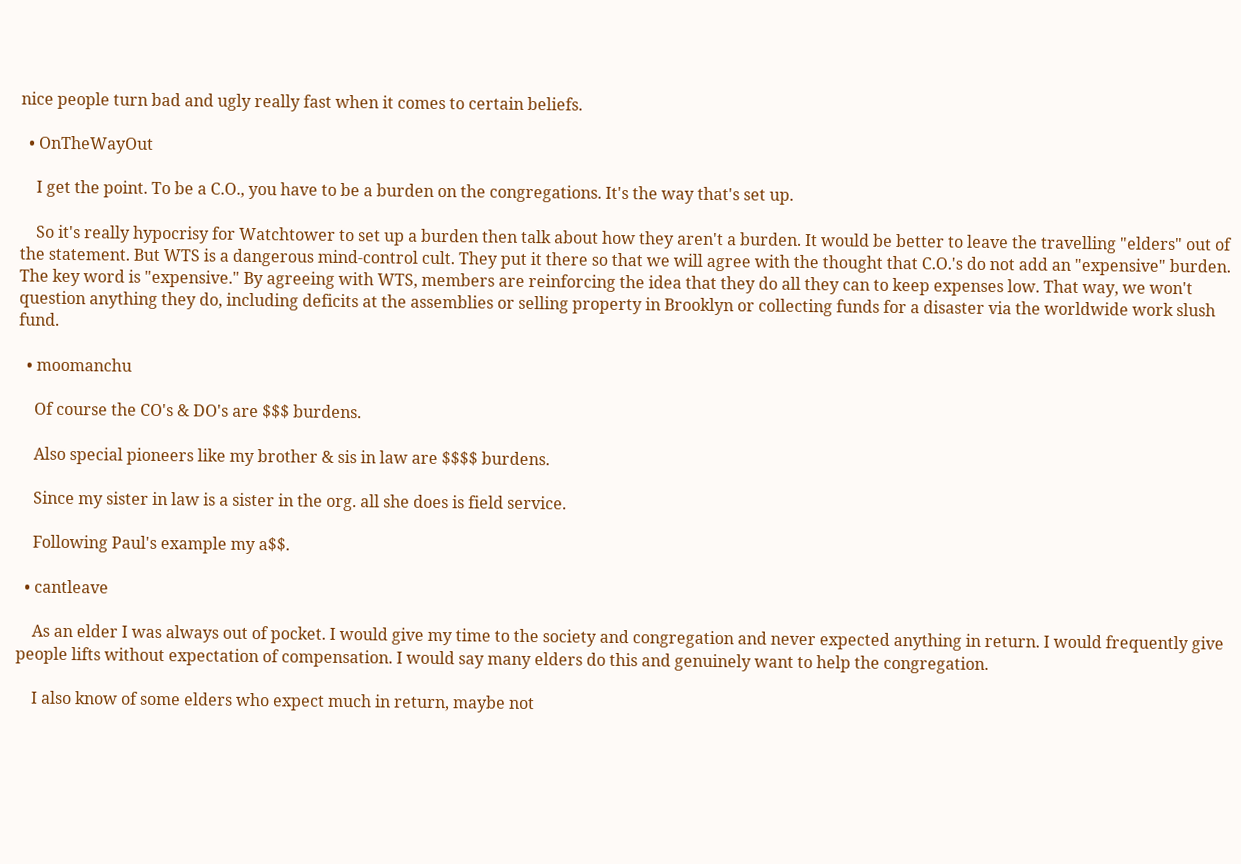nice people turn bad and ugly really fast when it comes to certain beliefs.

  • OnTheWayOut

    I get the point. To be a C.O., you have to be a burden on the congregations. It's the way that's set up.

    So it's really hypocrisy for Watchtower to set up a burden then talk about how they aren't a burden. It would be better to leave the travelling "elders" out of the statement. But WTS is a dangerous mind-control cult. They put it there so that we will agree with the thought that C.O.'s do not add an "expensive" burden. The key word is "expensive." By agreeing with WTS, members are reinforcing the idea that they do all they can to keep expenses low. That way, we won't question anything they do, including deficits at the assemblies or selling property in Brooklyn or collecting funds for a disaster via the worldwide work slush fund.

  • moomanchu

    Of course the CO's & DO's are $$$ burdens.

    Also special pioneers like my brother & sis in law are $$$$ burdens.

    Since my sister in law is a sister in the org. all she does is field service.

    Following Paul's example my a$$.

  • cantleave

    As an elder I was always out of pocket. I would give my time to the society and congregation and never expected anything in return. I would frequently give people lifts without expectation of compensation. I would say many elders do this and genuinely want to help the congregation.

    I also know of some elders who expect much in return, maybe not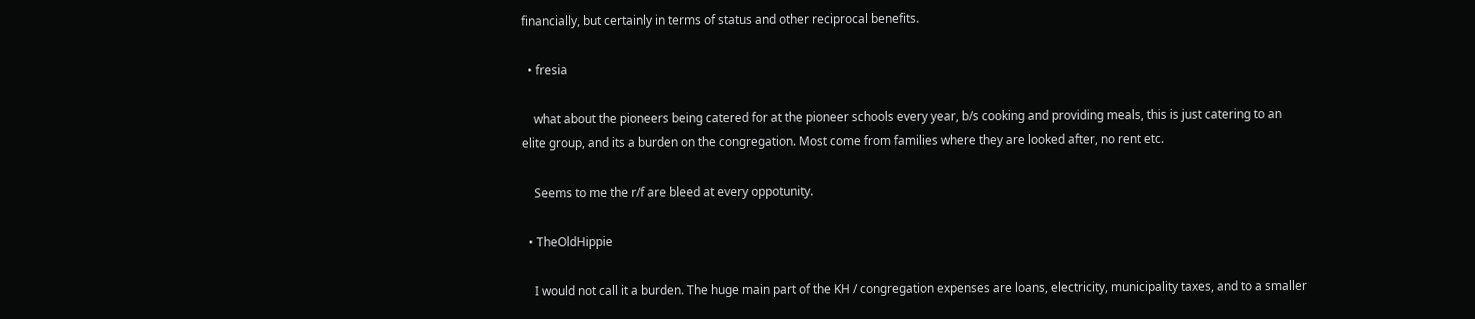financially, but certainly in terms of status and other reciprocal benefits.

  • fresia

    what about the pioneers being catered for at the pioneer schools every year, b/s cooking and providing meals, this is just catering to an elite group, and its a burden on the congregation. Most come from families where they are looked after, no rent etc.

    Seems to me the r/f are bleed at every oppotunity.

  • TheOldHippie

    I would not call it a burden. The huge main part of the KH / congregation expenses are loans, electricity, municipality taxes, and to a smaller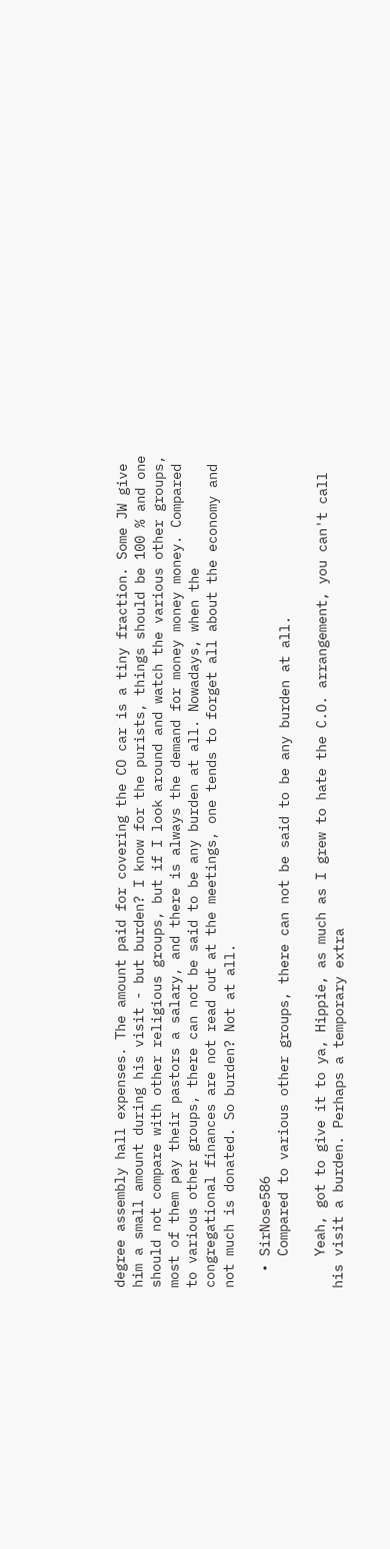degree assembly hall expenses. The amount paid for covering the CO car is a tiny fraction. Some JW give him a small amount during his visit - but burden? I know for the purists, things should be 100 % and one should not compare with other religious groups, but if I look around and watch the various other groups, most of them pay their pastors a salary, and there is always the demand for money money money. Compared to various other groups, there can not be said to be any burden at all. Nowadays, when the congregational finances are not read out at the meetings, one tends to forget all about the economy and not much is donated. So burden? Not at all.

  • SirNose586
    Compared to various other groups, there can not be said to be any burden at all.

    Yeah, got to give it to ya, Hippie, as much as I grew to hate the C.O. arrangement, you can't call his visit a burden. Perhaps a temporary extra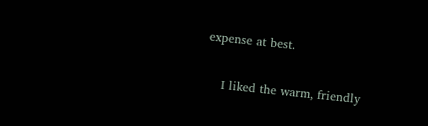expense at best.

    I liked the warm, friendly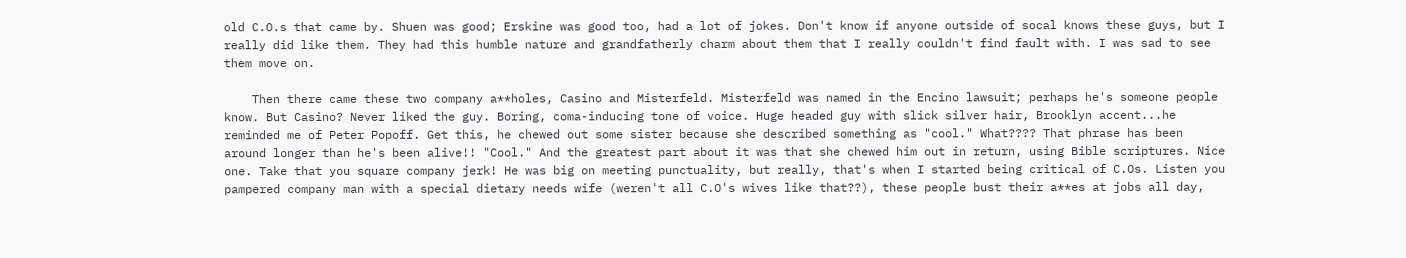old C.O.s that came by. Shuen was good; Erskine was good too, had a lot of jokes. Don't know if anyone outside of socal knows these guys, but I really did like them. They had this humble nature and grandfatherly charm about them that I really couldn't find fault with. I was sad to see them move on.

    Then there came these two company a**holes, Casino and Misterfeld. Misterfeld was named in the Encino lawsuit; perhaps he's someone people know. But Casino? Never liked the guy. Boring, coma-inducing tone of voice. Huge headed guy with slick silver hair, Brooklyn accent...he reminded me of Peter Popoff. Get this, he chewed out some sister because she described something as "cool." What???? That phrase has been around longer than he's been alive!! "Cool." And the greatest part about it was that she chewed him out in return, using Bible scriptures. Nice one. Take that you square company jerk! He was big on meeting punctuality, but really, that's when I started being critical of C.Os. Listen you pampered company man with a special dietary needs wife (weren't all C.O's wives like that??), these people bust their a**es at jobs all day,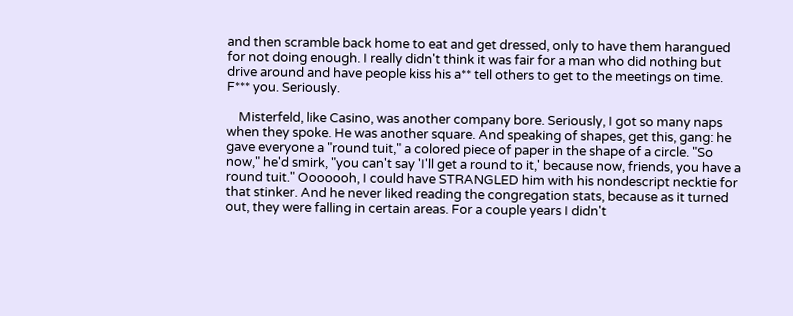and then scramble back home to eat and get dressed, only to have them harangued for not doing enough. I really didn't think it was fair for a man who did nothing but drive around and have people kiss his a** tell others to get to the meetings on time. F*** you. Seriously.

    Misterfeld, like Casino, was another company bore. Seriously, I got so many naps when they spoke. He was another square. And speaking of shapes, get this, gang: he gave everyone a "round tuit," a colored piece of paper in the shape of a circle. "So now," he'd smirk, "you can't say 'I'll get a round to it,' because now, friends, you have a round tuit." Ooooooh, I could have STRANGLED him with his nondescript necktie for that stinker. And he never liked reading the congregation stats, because as it turned out, they were falling in certain areas. For a couple years I didn't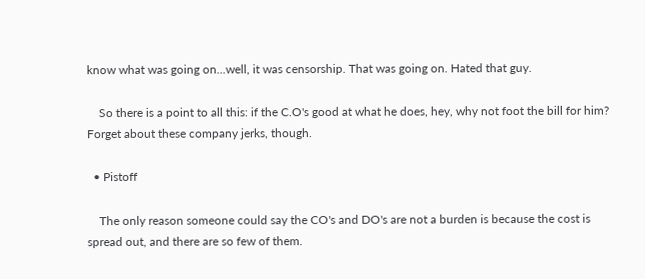know what was going on...well, it was censorship. That was going on. Hated that guy.

    So there is a point to all this: if the C.O's good at what he does, hey, why not foot the bill for him? Forget about these company jerks, though.

  • Pistoff

    The only reason someone could say the CO's and DO's are not a burden is because the cost is spread out, and there are so few of them.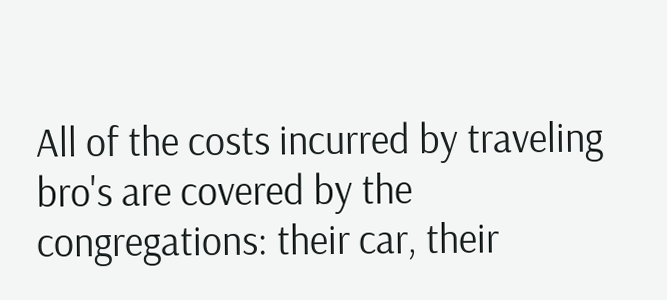All of the costs incurred by traveling bro's are covered by the congregations: their car, their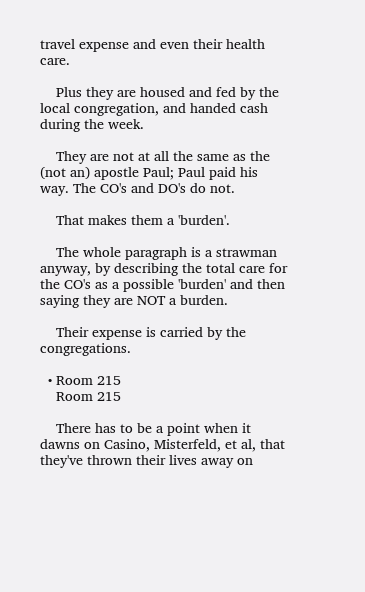travel expense and even their health care.

    Plus they are housed and fed by the local congregation, and handed cash during the week.

    They are not at all the same as the (not an) apostle Paul; Paul paid his way. The CO's and DO's do not.

    That makes them a 'burden'.

    The whole paragraph is a strawman anyway, by describing the total care for the CO's as a possible 'burden' and then saying they are NOT a burden.

    Their expense is carried by the congregations.

  • Room 215
    Room 215

    There has to be a point when it dawns on Casino, Misterfeld, et al, that they've thrown their lives away on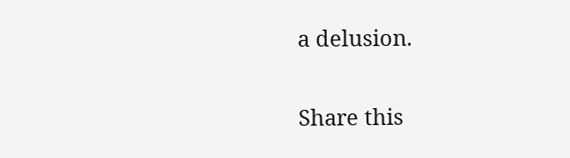a delusion.

Share this